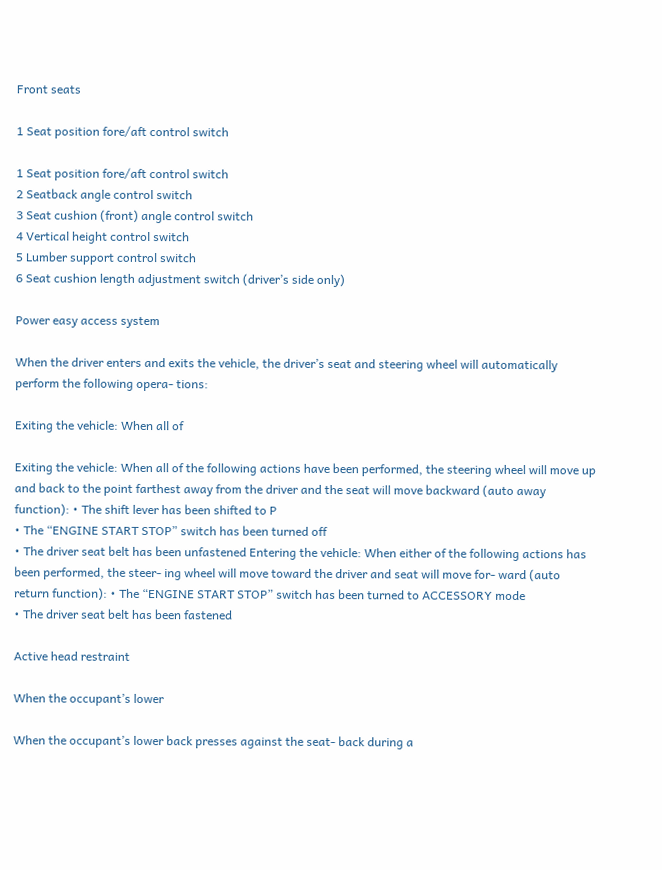Front seats

1 Seat position fore/aft control switch

1 Seat position fore/aft control switch
2 Seatback angle control switch
3 Seat cushion (front) angle control switch
4 Vertical height control switch
5 Lumber support control switch
6 Seat cushion length adjustment switch (driver’s side only)

Power easy access system

When the driver enters and exits the vehicle, the driver’s seat and steering wheel will automatically perform the following opera- tions:

Exiting the vehicle: When all of

Exiting the vehicle: When all of the following actions have been performed, the steering wheel will move up and back to the point farthest away from the driver and the seat will move backward (auto away function): • The shift lever has been shifted to P
• The “ENGINE START STOP” switch has been turned off
• The driver seat belt has been unfastened Entering the vehicle: When either of the following actions has been performed, the steer- ing wheel will move toward the driver and seat will move for- ward (auto return function): • The “ENGINE START STOP” switch has been turned to ACCESSORY mode
• The driver seat belt has been fastened

Active head restraint

When the occupant’s lower

When the occupant’s lower back presses against the seat- back during a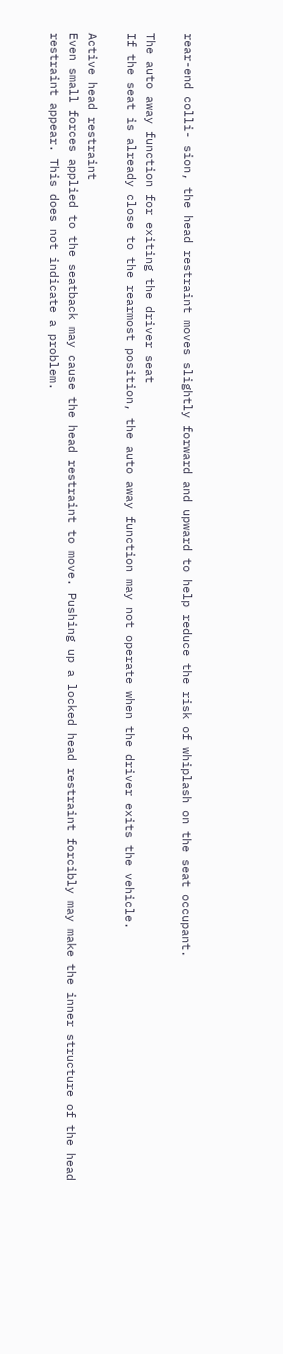rear-end colli- sion, the head restraint moves slightly forward and upward to help reduce the risk of whiplash on the seat occupant.

The auto away function for exiting the driver seat
If the seat is already close to the rearmost position, the auto away function may not operate when the driver exits the vehicle.

Active head restraint
Even small forces applied to the seatback may cause the head restraint to move. Pushing up a locked head restraint forcibly may make the inner structure of the head restraint appear. This does not indicate a problem.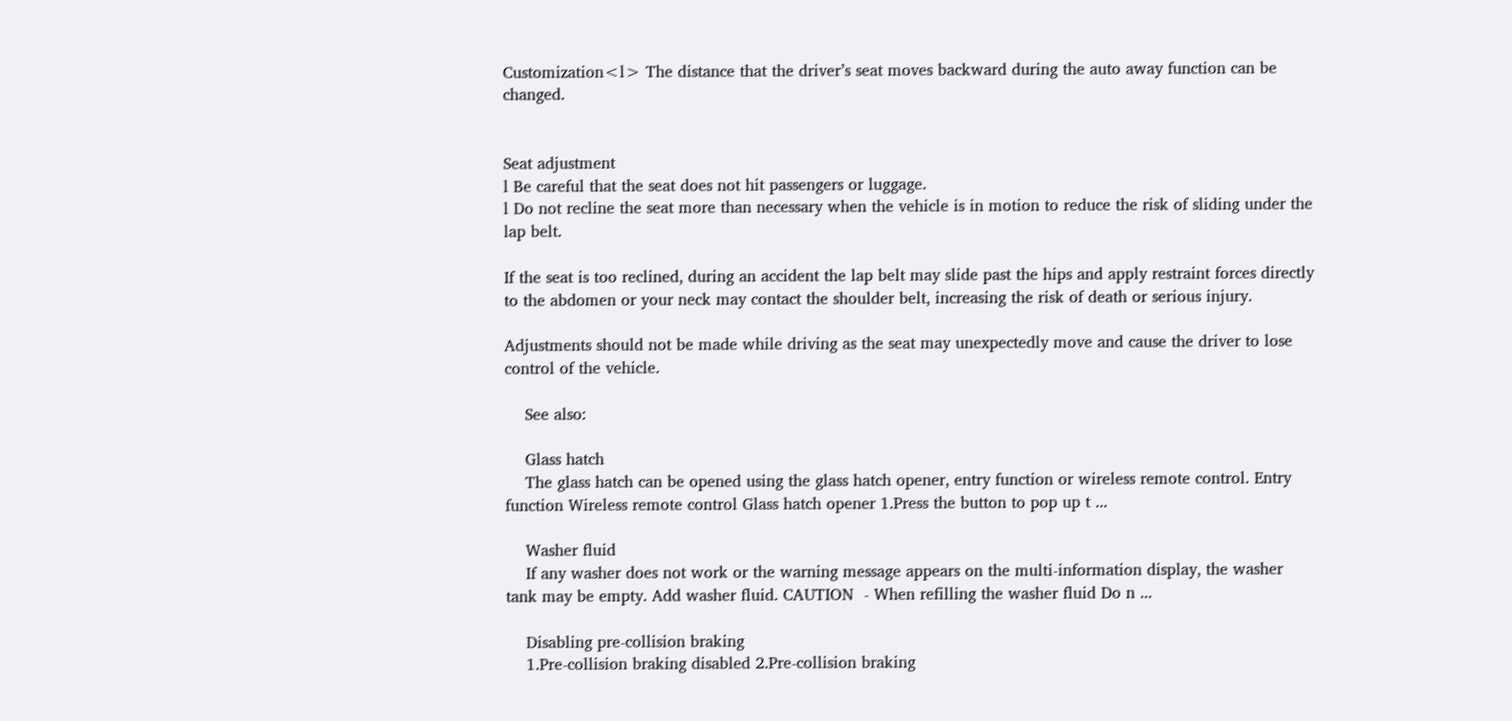Customization<l> The distance that the driver’s seat moves backward during the auto away function can be changed.


Seat adjustment
l Be careful that the seat does not hit passengers or luggage.
l Do not recline the seat more than necessary when the vehicle is in motion to reduce the risk of sliding under the lap belt.

If the seat is too reclined, during an accident the lap belt may slide past the hips and apply restraint forces directly to the abdomen or your neck may contact the shoulder belt, increasing the risk of death or serious injury.

Adjustments should not be made while driving as the seat may unexpectedly move and cause the driver to lose control of the vehicle.

    See also:

    Glass hatch
    The glass hatch can be opened using the glass hatch opener, entry function or wireless remote control. Entry function Wireless remote control Glass hatch opener 1.Press the button to pop up t ...

    Washer fluid
    If any washer does not work or the warning message appears on the multi-information display, the washer tank may be empty. Add washer fluid. CAUTION  - When refilling the washer fluid Do n ...

    Disabling pre-collision braking
    1.Pre-collision braking disabled 2.Pre-collision braking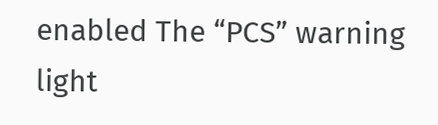enabled The “PCS” warning light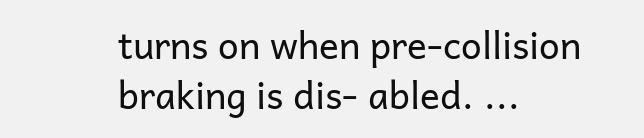turns on when pre-collision braking is dis- abled. ...